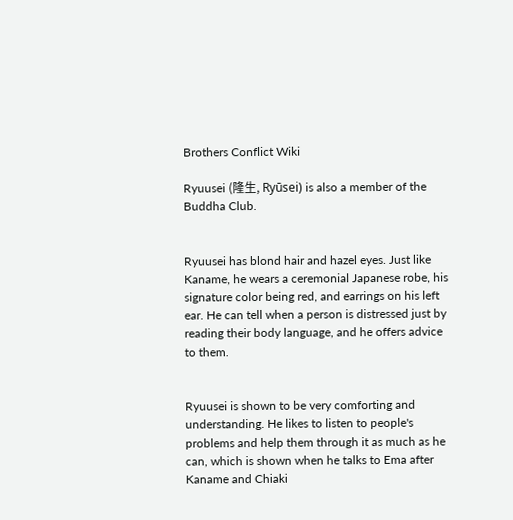Brothers Conflict Wiki

Ryuusei (隆生, Ryūsei) is also a member of the Buddha Club.


Ryuusei has blond hair and hazel eyes. Just like Kaname, he wears a ceremonial Japanese robe, his signature color being red, and earrings on his left ear. He can tell when a person is distressed just by reading their body language, and he offers advice to them.


Ryuusei is shown to be very comforting and understanding. He likes to listen to people's problems and help them through it as much as he can, which is shown when he talks to Ema after Kaname and Chiaki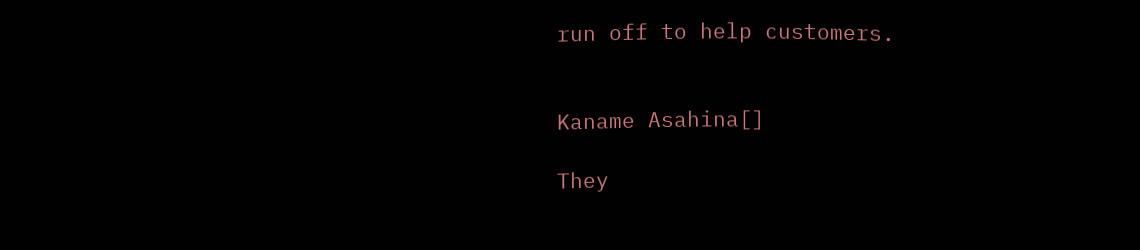run off to help customers.


Kaname Asahina[]

They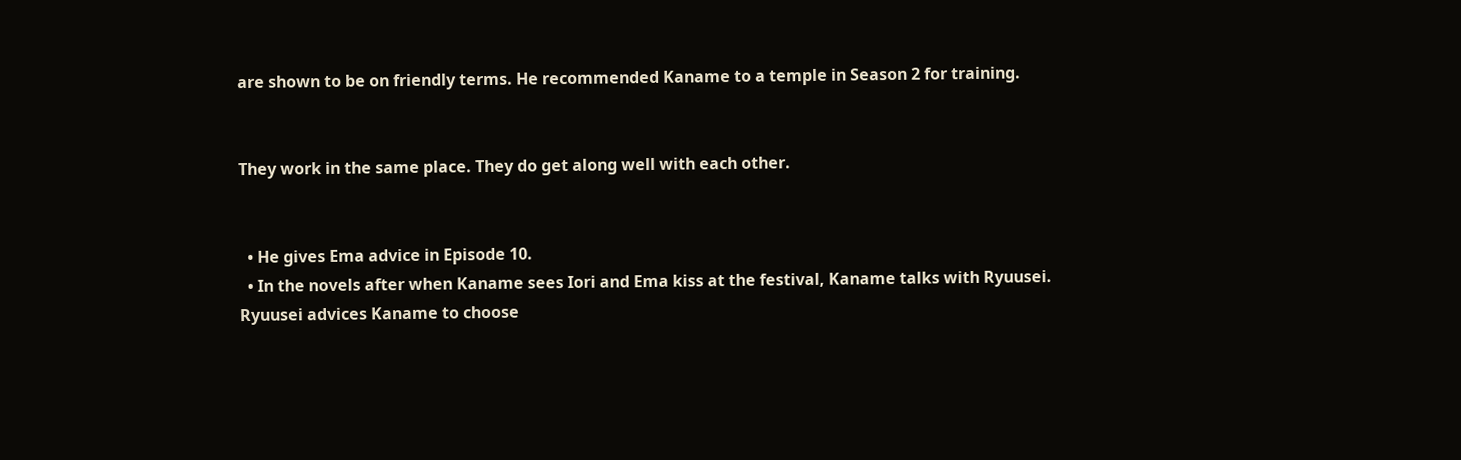are shown to be on friendly terms. He recommended Kaname to a temple in Season 2 for training.


They work in the same place. They do get along well with each other.


  • He gives Ema advice in Episode 10.
  • In the novels after when Kaname sees Iori and Ema kiss at the festival, Kaname talks with Ryuusei. Ryuusei advices Kaname to choose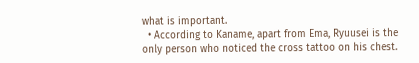what is important.
  • According to Kaname, apart from Ema, Ryuusei is the only person who noticed the cross tattoo on his chest.